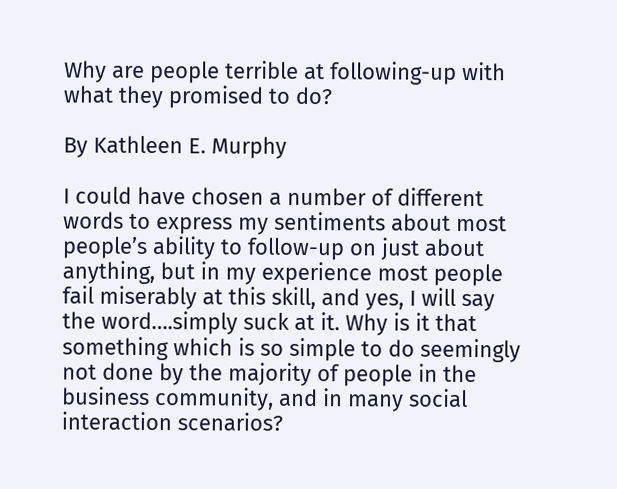Why are people terrible at following-up with what they promised to do?

By Kathleen E. Murphy

I could have chosen a number of different words to express my sentiments about most people’s ability to follow-up on just about anything, but in my experience most people fail miserably at this skill, and yes, I will say the word….simply suck at it. Why is it that something which is so simple to do seemingly not done by the majority of people in the business community, and in many social interaction scenarios?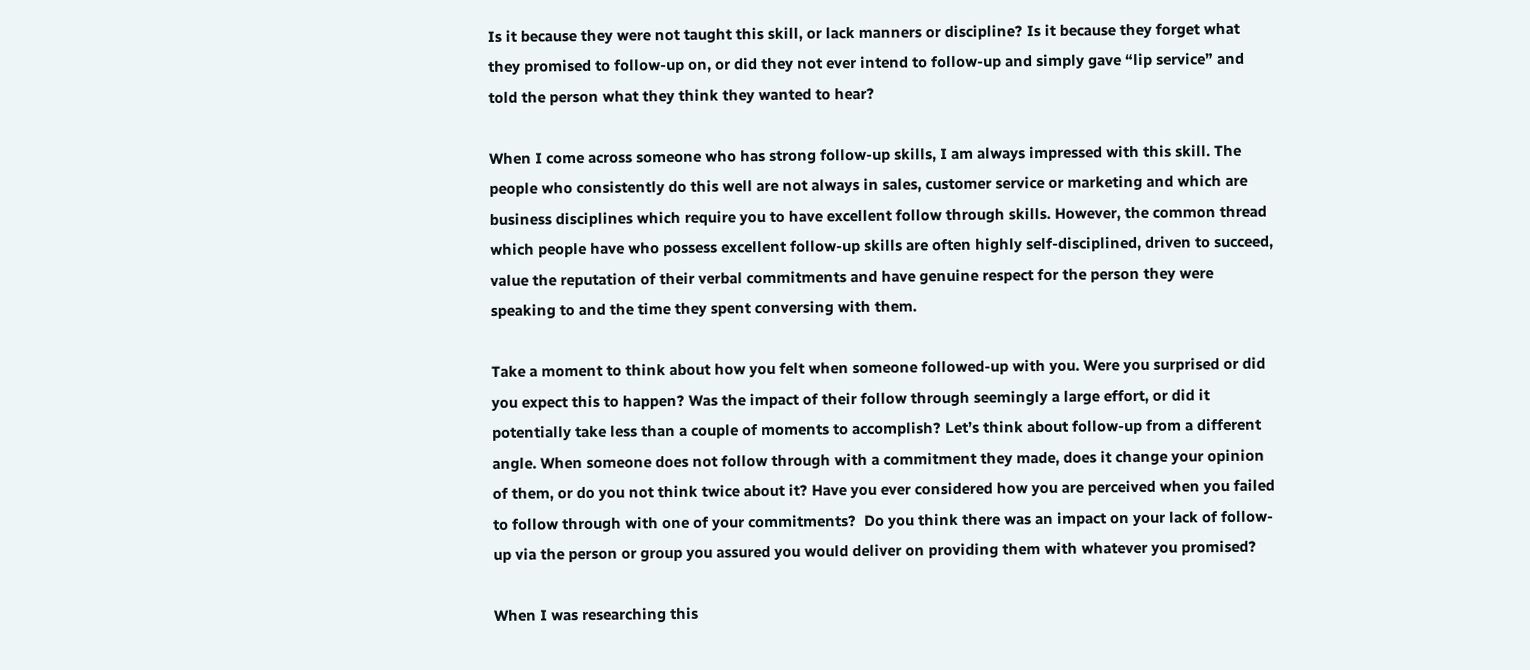Is it because they were not taught this skill, or lack manners or discipline? Is it because they forget what they promised to follow-up on, or did they not ever intend to follow-up and simply gave “lip service” and told the person what they think they wanted to hear?

When I come across someone who has strong follow-up skills, I am always impressed with this skill. The people who consistently do this well are not always in sales, customer service or marketing and which are business disciplines which require you to have excellent follow through skills. However, the common thread which people have who possess excellent follow-up skills are often highly self-disciplined, driven to succeed, value the reputation of their verbal commitments and have genuine respect for the person they were speaking to and the time they spent conversing with them.

Take a moment to think about how you felt when someone followed-up with you. Were you surprised or did you expect this to happen? Was the impact of their follow through seemingly a large effort, or did it potentially take less than a couple of moments to accomplish? Let’s think about follow-up from a different angle. When someone does not follow through with a commitment they made, does it change your opinion of them, or do you not think twice about it? Have you ever considered how you are perceived when you failed to follow through with one of your commitments?  Do you think there was an impact on your lack of follow-up via the person or group you assured you would deliver on providing them with whatever you promised?

When I was researching this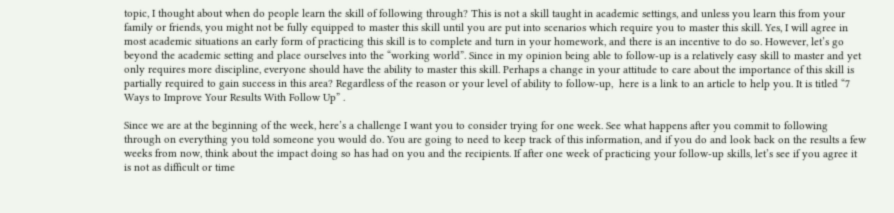topic, I thought about when do people learn the skill of following through? This is not a skill taught in academic settings, and unless you learn this from your family or friends, you might not be fully equipped to master this skill until you are put into scenarios which require you to master this skill. Yes, I will agree in most academic situations an early form of practicing this skill is to complete and turn in your homework, and there is an incentive to do so. However, let’s go beyond the academic setting and place ourselves into the “working world”. Since in my opinion being able to follow-up is a relatively easy skill to master and yet only requires more discipline, everyone should have the ability to master this skill. Perhaps a change in your attitude to care about the importance of this skill is partially required to gain success in this area? Regardless of the reason or your level of ability to follow-up,  here is a link to an article to help you. It is titled “7 Ways to Improve Your Results With Follow Up” .

Since we are at the beginning of the week, here’s a challenge I want you to consider trying for one week. See what happens after you commit to following through on everything you told someone you would do. You are going to need to keep track of this information, and if you do and look back on the results a few weeks from now, think about the impact doing so has had on you and the recipients. If after one week of practicing your follow-up skills, let’s see if you agree it is not as difficult or time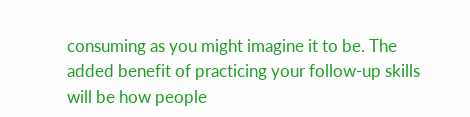consuming as you might imagine it to be. The added benefit of practicing your follow-up skills will be how people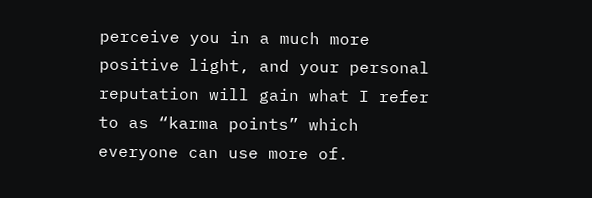perceive you in a much more positive light, and your personal reputation will gain what I refer to as “karma points” which everyone can use more of.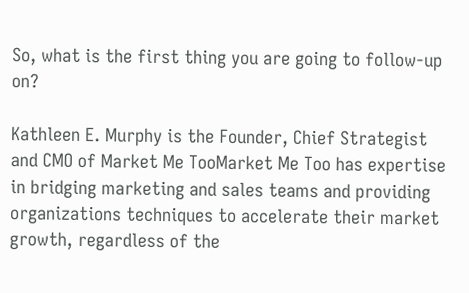So, what is the first thing you are going to follow-up on?

Kathleen E. Murphy is the Founder, Chief Strategist and CMO of Market Me TooMarket Me Too has expertise in bridging marketing and sales teams and providing organizations techniques to accelerate their market growth, regardless of the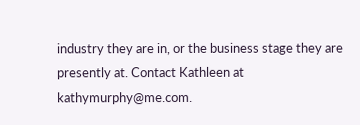industry they are in, or the business stage they are presently at. Contact Kathleen at kathymurphy@me.com.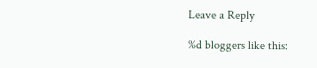Leave a Reply

%d bloggers like this: